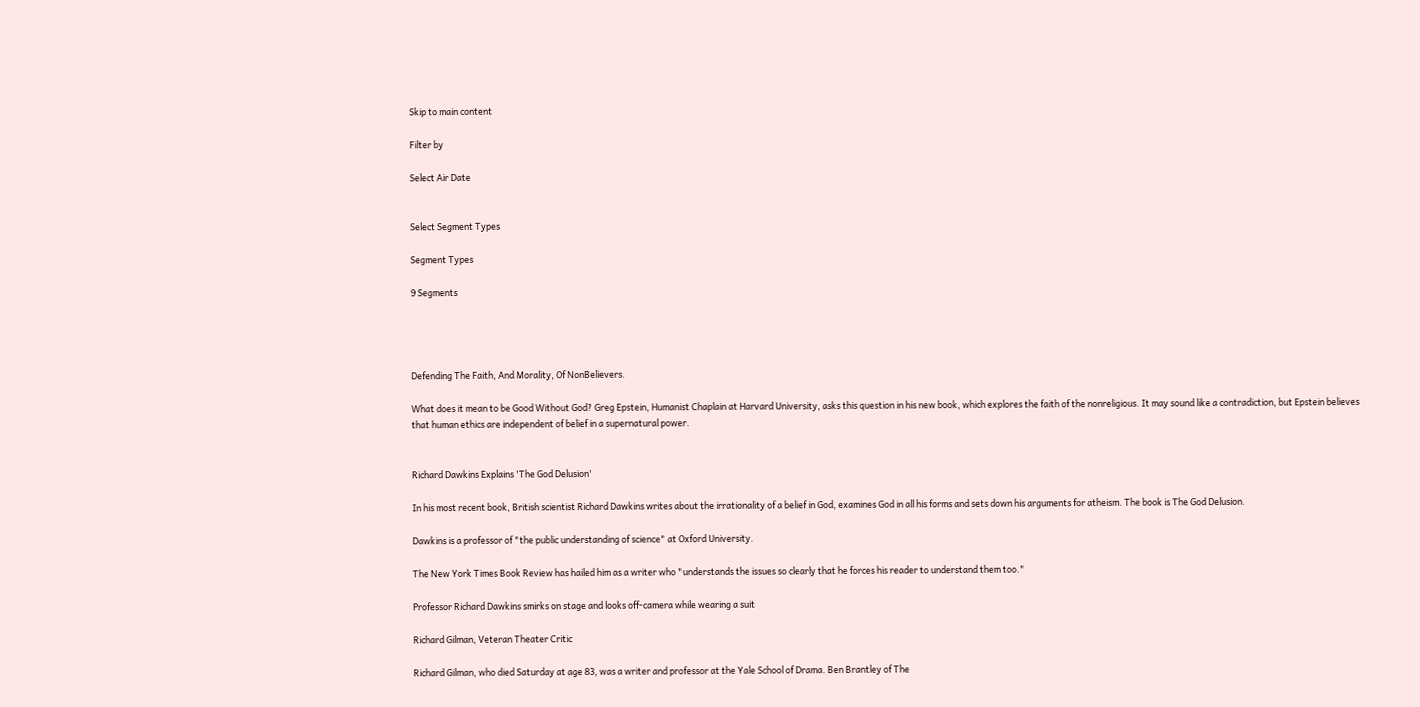Skip to main content

Filter by

Select Air Date


Select Segment Types

Segment Types

9 Segments




Defending The Faith, And Morality, Of NonBelievers.

What does it mean to be Good Without God? Greg Epstein, Humanist Chaplain at Harvard University, asks this question in his new book, which explores the faith of the nonreligious. It may sound like a contradiction, but Epstein believes that human ethics are independent of belief in a supernatural power.


Richard Dawkins Explains 'The God Delusion'

In his most recent book, British scientist Richard Dawkins writes about the irrationality of a belief in God, examines God in all his forms and sets down his arguments for atheism. The book is The God Delusion.

Dawkins is a professor of "the public understanding of science" at Oxford University.

The New York Times Book Review has hailed him as a writer who "understands the issues so clearly that he forces his reader to understand them too."

Professor Richard Dawkins smirks on stage and looks off-camera while wearing a suit

Richard Gilman, Veteran Theater Critic

Richard Gilman, who died Saturday at age 83, was a writer and professor at the Yale School of Drama. Ben Brantley of The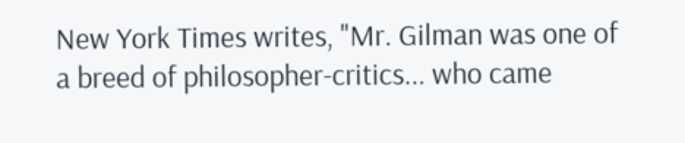New York Times writes, "Mr. Gilman was one of a breed of philosopher-critics... who came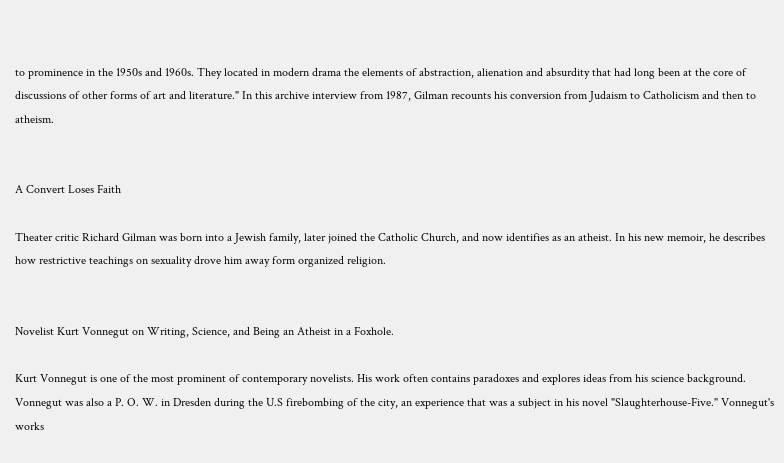to prominence in the 1950s and 1960s. They located in modern drama the elements of abstraction, alienation and absurdity that had long been at the core of discussions of other forms of art and literature." In this archive interview from 1987, Gilman recounts his conversion from Judaism to Catholicism and then to atheism.


A Convert Loses Faith

Theater critic Richard Gilman was born into a Jewish family, later joined the Catholic Church, and now identifies as an atheist. In his new memoir, he describes how restrictive teachings on sexuality drove him away form organized religion.


Novelist Kurt Vonnegut on Writing, Science, and Being an Atheist in a Foxhole.

Kurt Vonnegut is one of the most prominent of contemporary novelists. His work often contains paradoxes and explores ideas from his science background. Vonnegut was also a P. O. W. in Dresden during the U.S firebombing of the city, an experience that was a subject in his novel "Slaughterhouse-Five." Vonnegut's works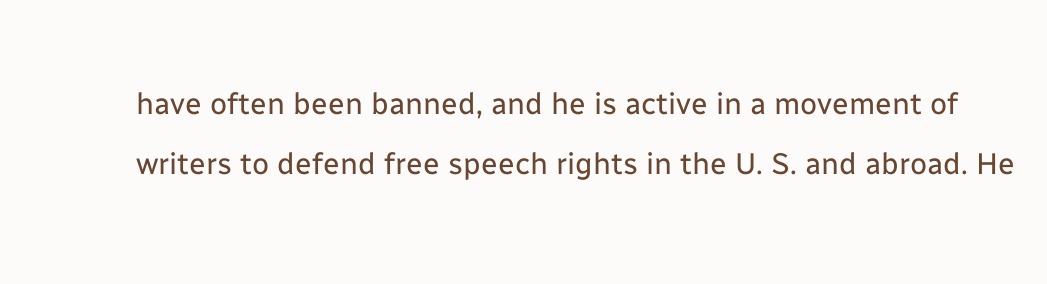have often been banned, and he is active in a movement of writers to defend free speech rights in the U. S. and abroad. He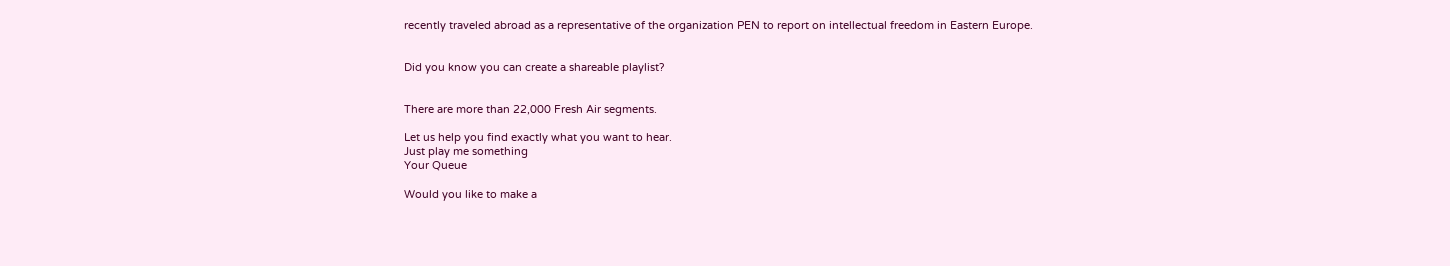recently traveled abroad as a representative of the organization PEN to report on intellectual freedom in Eastern Europe.


Did you know you can create a shareable playlist?


There are more than 22,000 Fresh Air segments.

Let us help you find exactly what you want to hear.
Just play me something
Your Queue

Would you like to make a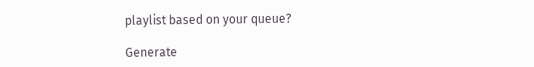playlist based on your queue?

Generate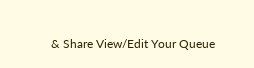& Share View/Edit Your Queue